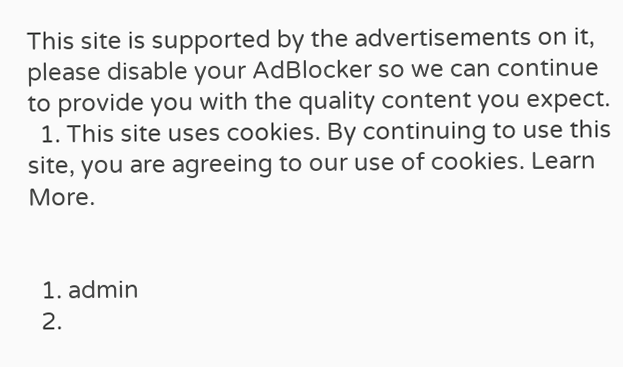This site is supported by the advertisements on it, please disable your AdBlocker so we can continue to provide you with the quality content you expect.
  1. This site uses cookies. By continuing to use this site, you are agreeing to our use of cookies. Learn More.


  1. admin
  2.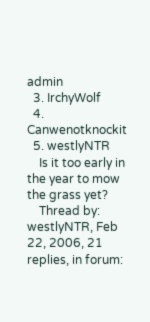admin
  3. IrchyWolf
  4. Canwenotknockit
  5. westlyNTR
    Is it too early in the year to mow the grass yet?
    Thread by: westlyNTR, Feb 22, 2006, 21 replies, in forum: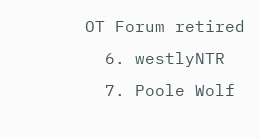OT Forum retired
  6. westlyNTR
  7. Poole Wolf